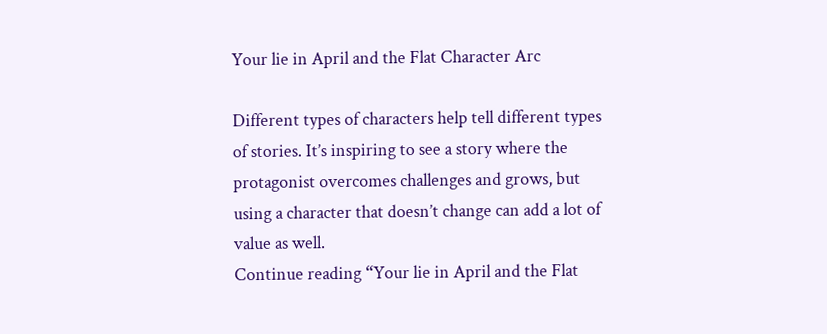Your lie in April and the Flat Character Arc

Different types of characters help tell different types of stories. It’s inspiring to see a story where the protagonist overcomes challenges and grows, but using a character that doesn’t change can add a lot of value as well.
Continue reading “Your lie in April and the Flat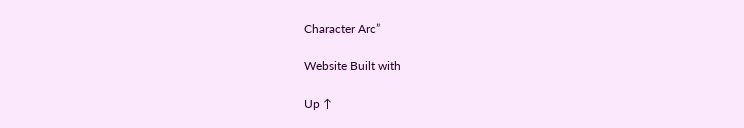Character Arc”

Website Built with

Up ↑